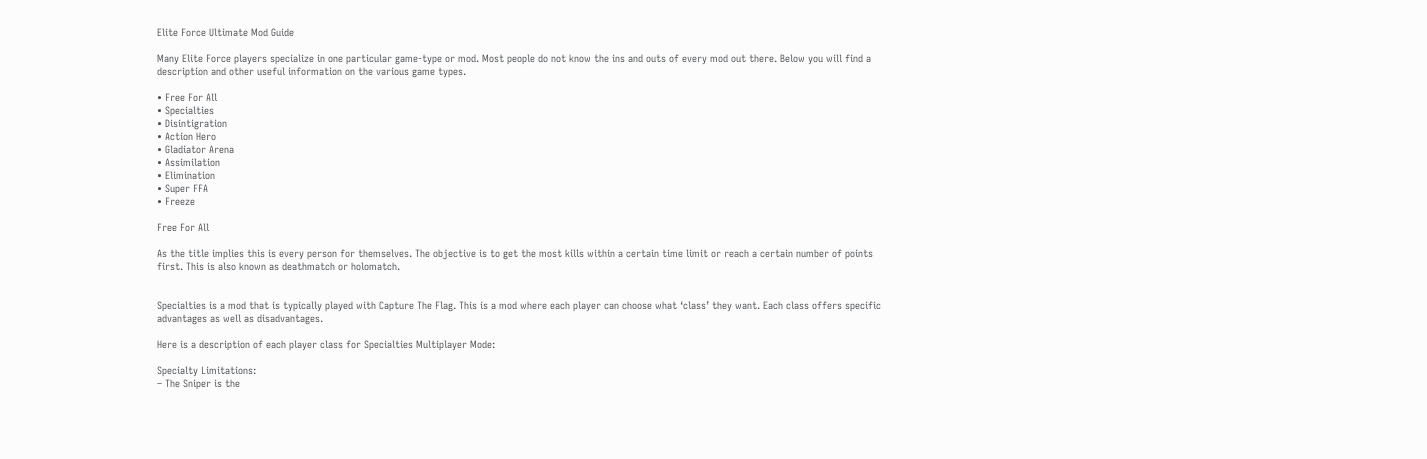Elite Force Ultimate Mod Guide

Many Elite Force players specialize in one particular game-type or mod. Most people do not know the ins and outs of every mod out there. Below you will find a description and other useful information on the various game types.

• Free For All
• Specialties
• Disintigration
• Action Hero
• Gladiator Arena
• Assimilation
• Elimination
• Super FFA
• Freeze

Free For All

As the title implies this is every person for themselves. The objective is to get the most kills within a certain time limit or reach a certain number of points first. This is also known as deathmatch or holomatch.


Specialties is a mod that is typically played with Capture The Flag. This is a mod where each player can choose what ‘class’ they want. Each class offers specific advantages as well as disadvantages.

Here is a description of each player class for Specialties Multiplayer Mode:

Specialty Limitations:
– The Sniper is the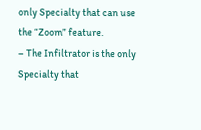only Specialty that can use the “Zoom” feature.
– The Infiltrator is the only Specialty that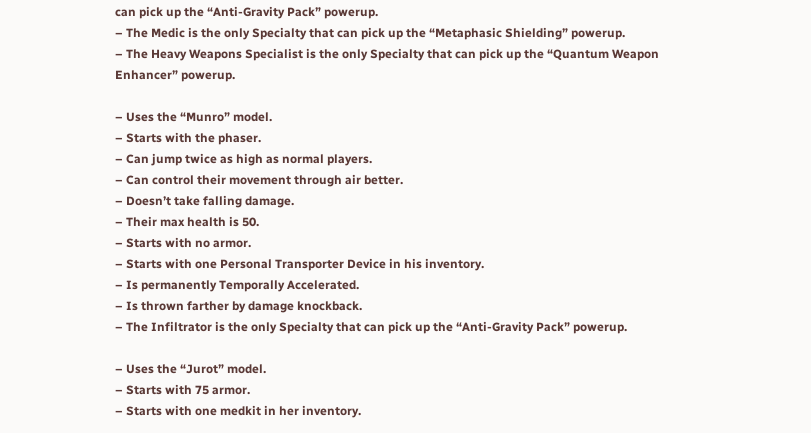can pick up the “Anti-Gravity Pack” powerup.
– The Medic is the only Specialty that can pick up the “Metaphasic Shielding” powerup.
– The Heavy Weapons Specialist is the only Specialty that can pick up the “Quantum Weapon Enhancer” powerup.

– Uses the “Munro” model.
– Starts with the phaser.
– Can jump twice as high as normal players.
– Can control their movement through air better.
– Doesn’t take falling damage.
– Their max health is 50.
– Starts with no armor.
– Starts with one Personal Transporter Device in his inventory.
– Is permanently Temporally Accelerated.
– Is thrown farther by damage knockback.
– The Infiltrator is the only Specialty that can pick up the “Anti-Gravity Pack” powerup.

– Uses the “Jurot” model.
– Starts with 75 armor.
– Starts with one medkit in her inventory.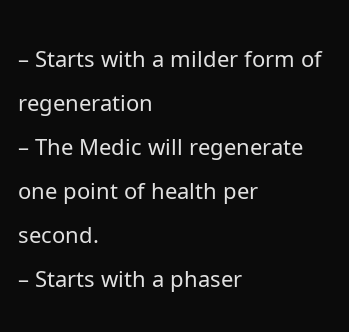– Starts with a milder form of regeneration
– The Medic will regenerate one point of health per second.
– Starts with a phaser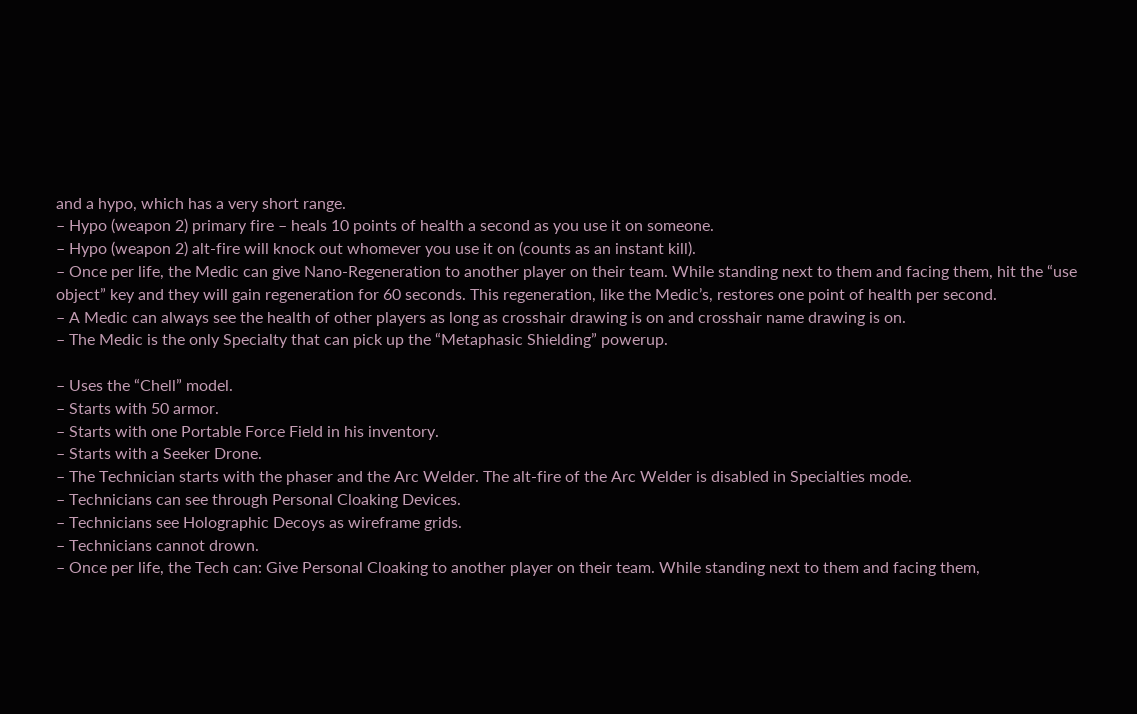and a hypo, which has a very short range.
– Hypo (weapon 2) primary fire – heals 10 points of health a second as you use it on someone.
– Hypo (weapon 2) alt-fire will knock out whomever you use it on (counts as an instant kill).
– Once per life, the Medic can give Nano-Regeneration to another player on their team. While standing next to them and facing them, hit the “use object” key and they will gain regeneration for 60 seconds. This regeneration, like the Medic’s, restores one point of health per second.
– A Medic can always see the health of other players as long as crosshair drawing is on and crosshair name drawing is on.
– The Medic is the only Specialty that can pick up the “Metaphasic Shielding” powerup.

– Uses the “Chell” model.
– Starts with 50 armor.
– Starts with one Portable Force Field in his inventory.
– Starts with a Seeker Drone.
– The Technician starts with the phaser and the Arc Welder. The alt-fire of the Arc Welder is disabled in Specialties mode.
– Technicians can see through Personal Cloaking Devices.
– Technicians see Holographic Decoys as wireframe grids.
– Technicians cannot drown.
– Once per life, the Tech can: Give Personal Cloaking to another player on their team. While standing next to them and facing them,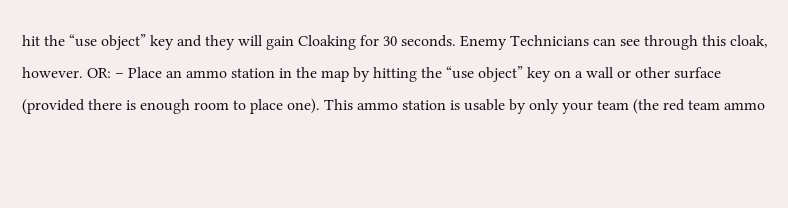hit the “use object” key and they will gain Cloaking for 30 seconds. Enemy Technicians can see through this cloak, however. OR: – Place an ammo station in the map by hitting the “use object” key on a wall or other surface (provided there is enough room to place one). This ammo station is usable by only your team (the red team ammo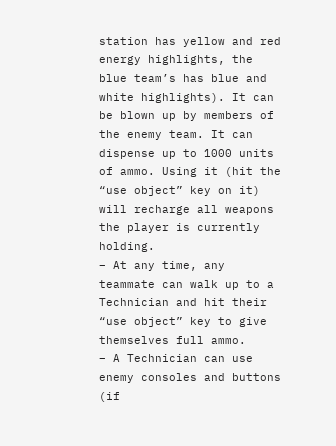station has yellow and red energy highlights, the blue team’s has blue and white highlights). It can be blown up by members of the enemy team. It can dispense up to 1000 units of ammo. Using it (hit the “use object” key on it) will recharge all weapons the player is currently holding.
– At any time, any teammate can walk up to a Technician and hit their “use object” key to give themselves full ammo.
– A Technician can use enemy consoles and buttons (if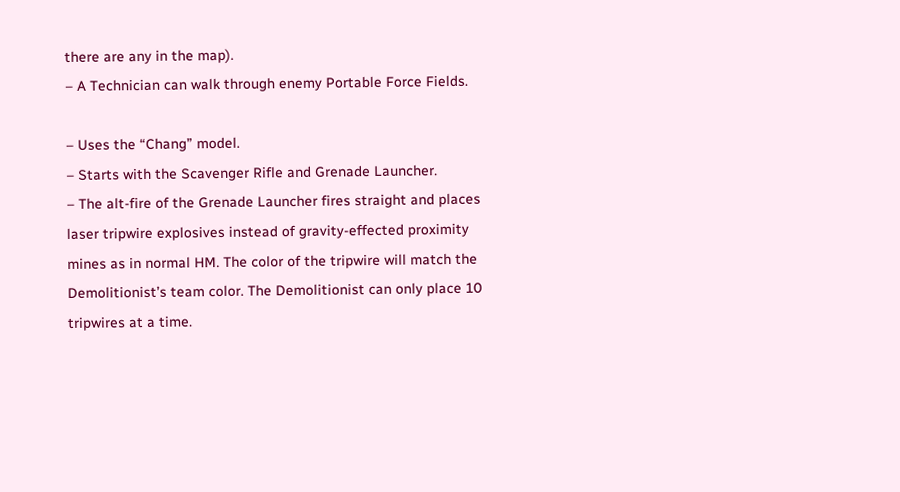there are any in the map).
– A Technician can walk through enemy Portable Force Fields.

– Uses the “Chang” model.
– Starts with the Scavenger Rifle and Grenade Launcher.
– The alt-fire of the Grenade Launcher fires straight and places laser tripwire explosives instead of gravity-effected proximity mines as in normal HM. The color of the tripwire will match the Demolitionist’s team color. The Demolitionist can only place 10 tripwires at a time.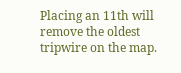Placing an 11th will remove the oldest tripwire on the map.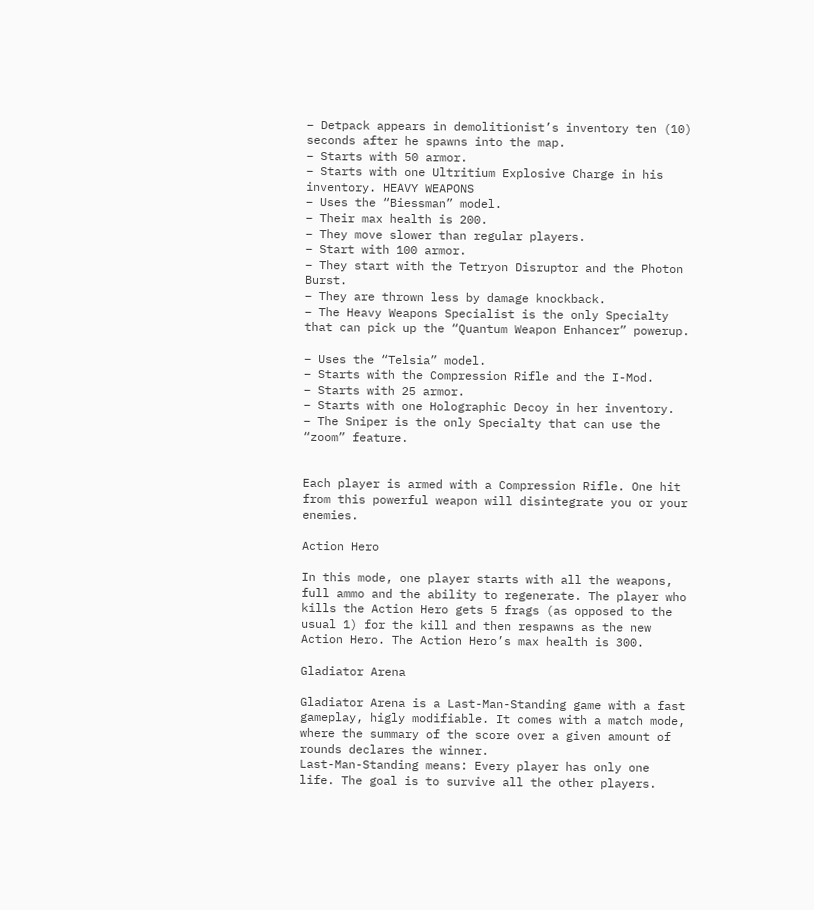– Detpack appears in demolitionist’s inventory ten (10) seconds after he spawns into the map.
– Starts with 50 armor.
– Starts with one Ultritium Explosive Charge in his inventory. HEAVY WEAPONS
– Uses the “Biessman” model.
– Their max health is 200.
– They move slower than regular players.
– Start with 100 armor.
– They start with the Tetryon Disruptor and the Photon Burst.
– They are thrown less by damage knockback.
– The Heavy Weapons Specialist is the only Specialty that can pick up the “Quantum Weapon Enhancer” powerup.

– Uses the “Telsia” model.
– Starts with the Compression Rifle and the I-Mod.
– Starts with 25 armor.
– Starts with one Holographic Decoy in her inventory.
– The Sniper is the only Specialty that can use the “zoom” feature.


Each player is armed with a Compression Rifle. One hit from this powerful weapon will disintegrate you or your enemies.

Action Hero

In this mode, one player starts with all the weapons, full ammo and the ability to regenerate. The player who kills the Action Hero gets 5 frags (as opposed to the usual 1) for the kill and then respawns as the new Action Hero. The Action Hero’s max health is 300.

Gladiator Arena

Gladiator Arena is a Last-Man-Standing game with a fast gameplay, higly modifiable. It comes with a match mode, where the summary of the score over a given amount of rounds declares the winner.
Last-Man-Standing means: Every player has only one life. The goal is to survive all the other players.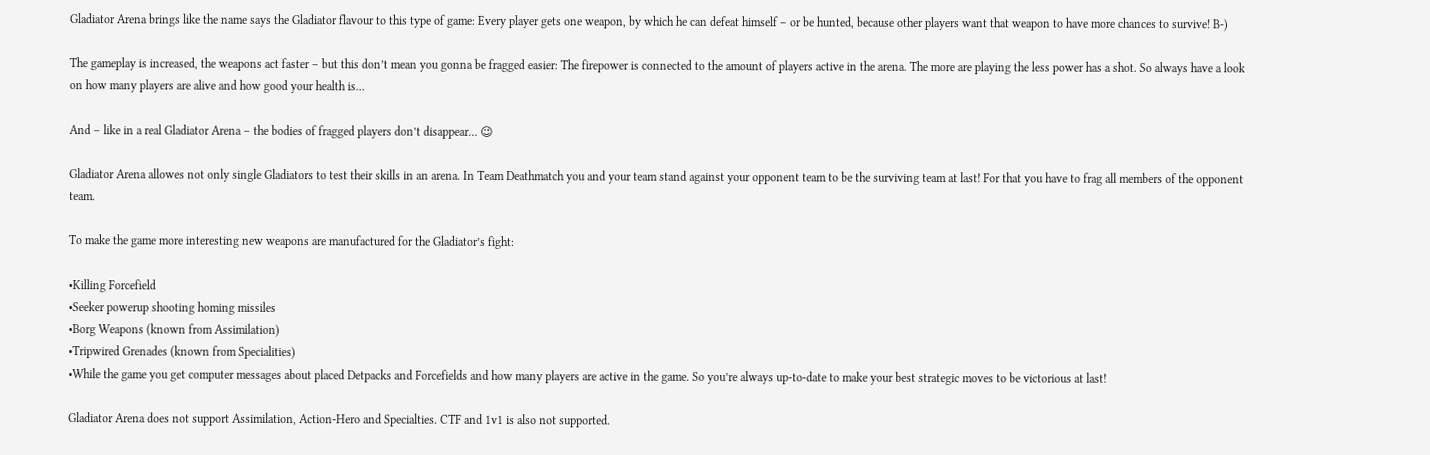Gladiator Arena brings like the name says the Gladiator flavour to this type of game: Every player gets one weapon, by which he can defeat himself – or be hunted, because other players want that weapon to have more chances to survive! B-)

The gameplay is increased, the weapons act faster – but this don’t mean you gonna be fragged easier: The firepower is connected to the amount of players active in the arena. The more are playing the less power has a shot. So always have a look on how many players are alive and how good your health is…

And – like in a real Gladiator Arena – the bodies of fragged players don’t disappear… 😉

Gladiator Arena allowes not only single Gladiators to test their skills in an arena. In Team Deathmatch you and your team stand against your opponent team to be the surviving team at last! For that you have to frag all members of the opponent team.

To make the game more interesting new weapons are manufactured for the Gladiator’s fight:

•Killing Forcefield
•Seeker powerup shooting homing missiles
•Borg Weapons (known from Assimilation)
•Tripwired Grenades (known from Specialities)
•While the game you get computer messages about placed Detpacks and Forcefields and how many players are active in the game. So you’re always up-to-date to make your best strategic moves to be victorious at last!

Gladiator Arena does not support Assimilation, Action-Hero and Specialties. CTF and 1v1 is also not supported.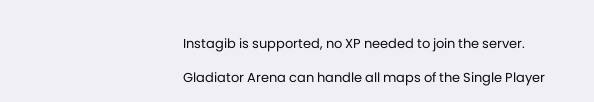Instagib is supported, no XP needed to join the server.

Gladiator Arena can handle all maps of the Single Player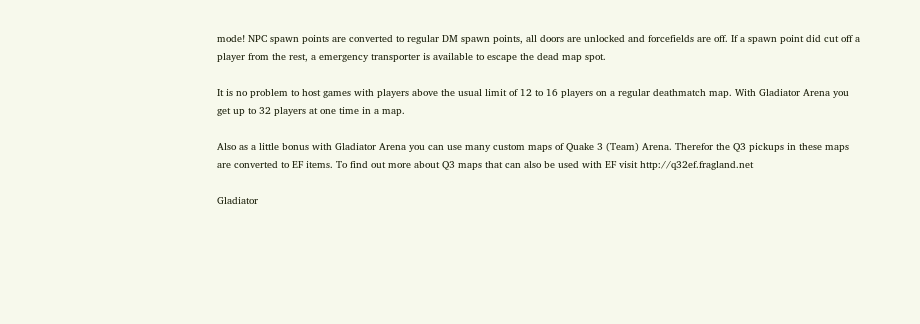mode! NPC spawn points are converted to regular DM spawn points, all doors are unlocked and forcefields are off. If a spawn point did cut off a player from the rest, a emergency transporter is available to escape the dead map spot.

It is no problem to host games with players above the usual limit of 12 to 16 players on a regular deathmatch map. With Gladiator Arena you get up to 32 players at one time in a map.

Also as a little bonus with Gladiator Arena you can use many custom maps of Quake 3 (Team) Arena. Therefor the Q3 pickups in these maps are converted to EF items. To find out more about Q3 maps that can also be used with EF visit http://q32ef.fragland.net

Gladiator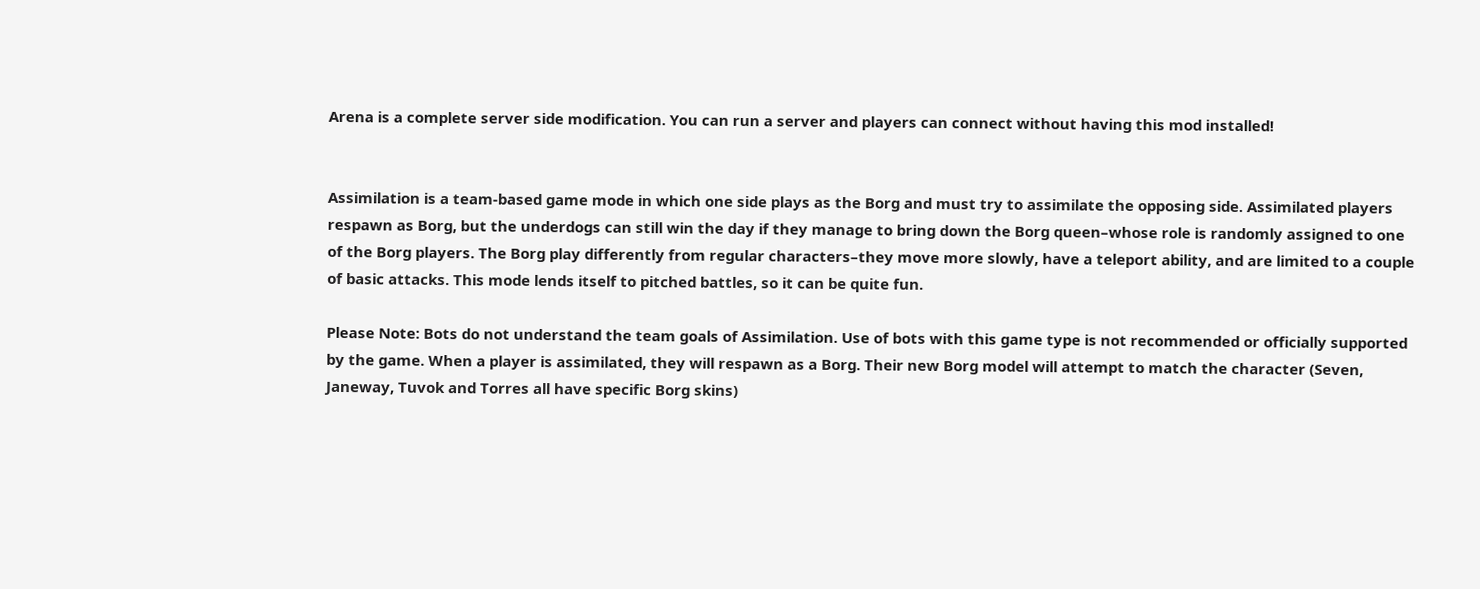Arena is a complete server side modification. You can run a server and players can connect without having this mod installed!


Assimilation is a team-based game mode in which one side plays as the Borg and must try to assimilate the opposing side. Assimilated players respawn as Borg, but the underdogs can still win the day if they manage to bring down the Borg queen–whose role is randomly assigned to one of the Borg players. The Borg play differently from regular characters–they move more slowly, have a teleport ability, and are limited to a couple of basic attacks. This mode lends itself to pitched battles, so it can be quite fun.

Please Note: Bots do not understand the team goals of Assimilation. Use of bots with this game type is not recommended or officially supported by the game. When a player is assimilated, they will respawn as a Borg. Their new Borg model will attempt to match the character (Seven, Janeway, Tuvok and Torres all have specific Borg skins)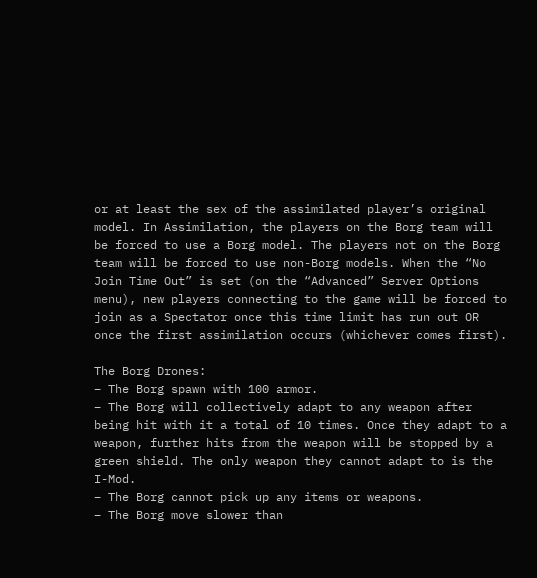or at least the sex of the assimilated player’s original model. In Assimilation, the players on the Borg team will be forced to use a Borg model. The players not on the Borg team will be forced to use non-Borg models. When the “No Join Time Out” is set (on the “Advanced” Server Options menu), new players connecting to the game will be forced to join as a Spectator once this time limit has run out OR once the first assimilation occurs (whichever comes first).

The Borg Drones:
– The Borg spawn with 100 armor.
– The Borg will collectively adapt to any weapon after being hit with it a total of 10 times. Once they adapt to a weapon, further hits from the weapon will be stopped by a green shield. The only weapon they cannot adapt to is the I-Mod.
– The Borg cannot pick up any items or weapons.
– The Borg move slower than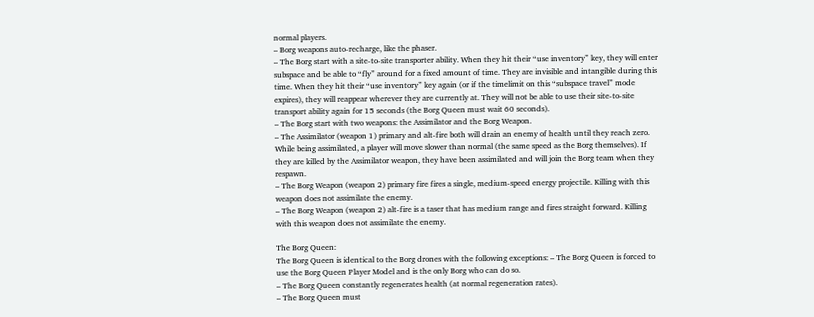normal players.
– Borg weapons auto-recharge, like the phaser.
– The Borg start with a site-to-site transporter ability. When they hit their “use inventory” key, they will enter subspace and be able to “fly” around for a fixed amount of time. They are invisible and intangible during this time. When they hit their “use inventory” key again (or if the timelimit on this “subspace travel” mode expires), they will reappear wherever they are currently at. They will not be able to use their site-to-site transport ability again for 15 seconds (the Borg Queen must wait 60 seconds).
– The Borg start with two weapons: the Assimilator and the Borg Weapon.
– The Assimilator (weapon 1) primary and alt-fire both will drain an enemy of health until they reach zero. While being assimilated, a player will move slower than normal (the same speed as the Borg themselves). If they are killed by the Assimilator weapon, they have been assimilated and will join the Borg team when they respawn.
– The Borg Weapon (weapon 2) primary fire fires a single, medium-speed energy projectile. Killing with this weapon does not assimilate the enemy.
– The Borg Weapon (weapon 2) alt-fire is a taser that has medium range and fires straight forward. Killing with this weapon does not assimilate the enemy.

The Borg Queen:
The Borg Queen is identical to the Borg drones with the following exceptions: – The Borg Queen is forced to use the Borg Queen Player Model and is the only Borg who can do so.
– The Borg Queen constantly regenerates health (at normal regeneration rates).
– The Borg Queen must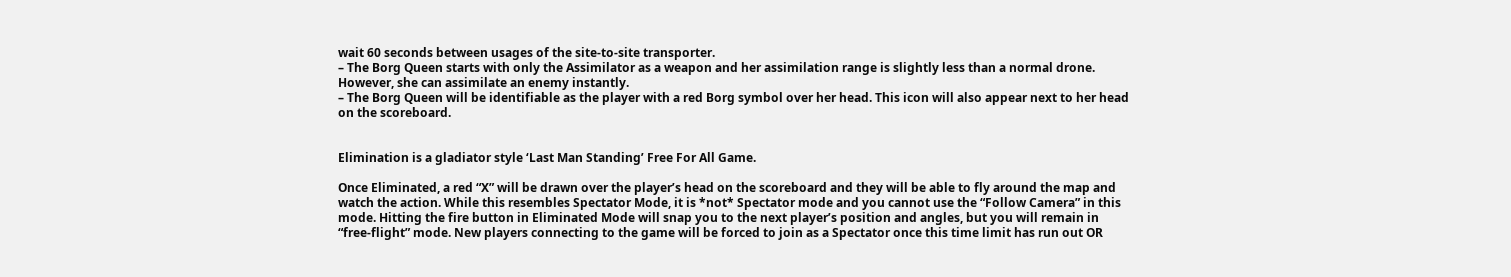wait 60 seconds between usages of the site-to-site transporter.
– The Borg Queen starts with only the Assimilator as a weapon and her assimilation range is slightly less than a normal drone. However, she can assimilate an enemy instantly.
– The Borg Queen will be identifiable as the player with a red Borg symbol over her head. This icon will also appear next to her head on the scoreboard.


Elimination is a gladiator style ‘Last Man Standing’ Free For All Game.

Once Eliminated, a red “X” will be drawn over the player’s head on the scoreboard and they will be able to fly around the map and watch the action. While this resembles Spectator Mode, it is *not* Spectator mode and you cannot use the “Follow Camera” in this mode. Hitting the fire button in Eliminated Mode will snap you to the next player’s position and angles, but you will remain in “free-flight” mode. New players connecting to the game will be forced to join as a Spectator once this time limit has run out OR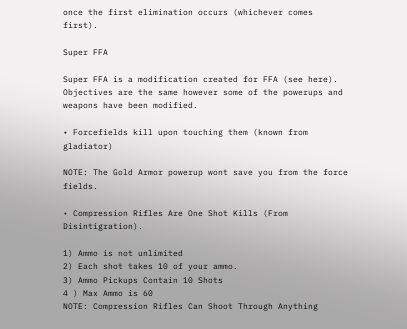once the first elimination occurs (whichever comes first).

Super FFA

Super FFA is a modification created for FFA (see here). Objectives are the same however some of the powerups and weapons have been modified.

• Forcefields kill upon touching them (known from gladiator)

NOTE: The Gold Armor powerup wont save you from the force fields.

• Compression Rifles Are One Shot Kills (From Disintigration).

1) Ammo is not unlimited
2) Each shot takes 10 of your ammo.
3) Ammo Pickups Contain 10 Shots
4 ) Max Ammo is 60
NOTE: Compression Rifles Can Shoot Through Anything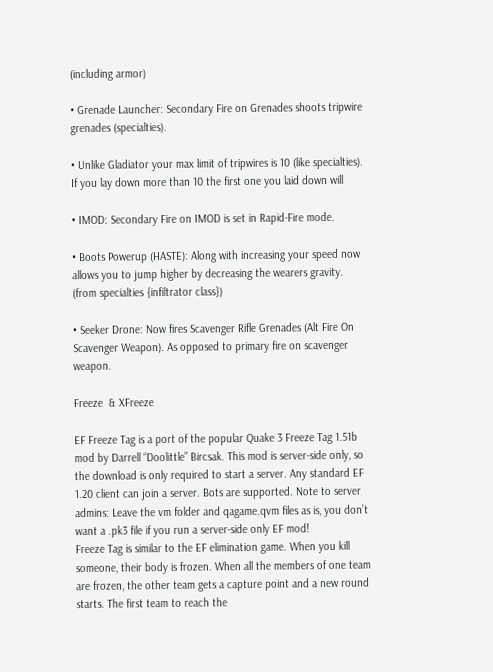(including armor)

• Grenade Launcher: Secondary Fire on Grenades shoots tripwire grenades (specialties).

• Unlike Gladiator your max limit of tripwires is 10 (like specialties). If you lay down more than 10 the first one you laid down will

• IMOD: Secondary Fire on IMOD is set in Rapid-Fire mode.

• Boots Powerup (HASTE): Along with increasing your speed now allows you to jump higher by decreasing the wearers gravity. (from specialties {infiltrator class})

• Seeker Drone: Now fires Scavenger Rifle Grenades (Alt Fire On Scavenger Weapon). As opposed to primary fire on scavenger weapon.

Freeze  & XFreeze

EF Freeze Tag is a port of the popular Quake 3 Freeze Tag 1.51b mod by Darrell “Doolittle” Bircsak. This mod is server-side only, so the download is only required to start a server. Any standard EF 1.20 client can join a server. Bots are supported. Note to server admins: Leave the vm folder and qagame.qvm files as is, you don’t want a .pk3 file if you run a server-side only EF mod!
Freeze Tag is similar to the EF elimination game. When you kill someone, their body is frozen. When all the members of one team are frozen, the other team gets a capture point and a new round starts. The first team to reach the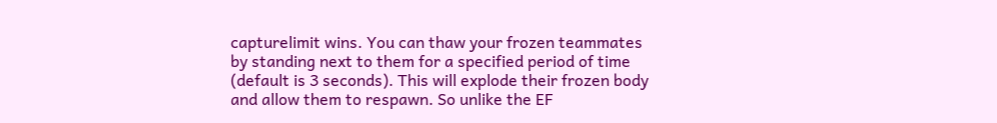capturelimit wins. You can thaw your frozen teammates by standing next to them for a specified period of time (default is 3 seconds). This will explode their frozen body and allow them to respawn. So unlike the EF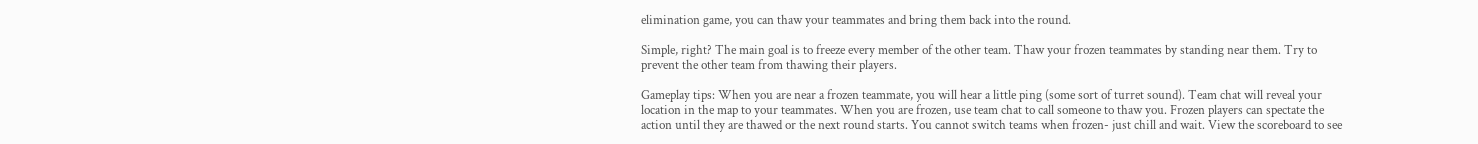elimination game, you can thaw your teammates and bring them back into the round.

Simple, right? The main goal is to freeze every member of the other team. Thaw your frozen teammates by standing near them. Try to prevent the other team from thawing their players.

Gameplay tips: When you are near a frozen teammate, you will hear a little ping (some sort of turret sound). Team chat will reveal your location in the map to your teammates. When you are frozen, use team chat to call someone to thaw you. Frozen players can spectate the action until they are thawed or the next round starts. You cannot switch teams when frozen- just chill and wait. View the scoreboard to see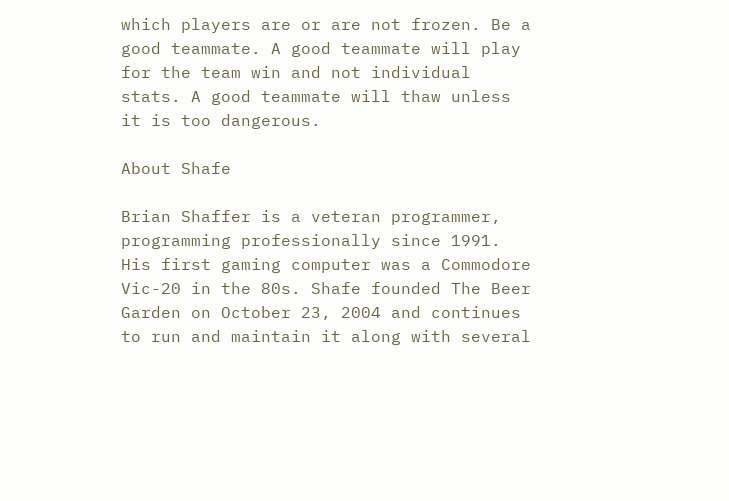which players are or are not frozen. Be a good teammate. A good teammate will play for the team win and not individual stats. A good teammate will thaw unless it is too dangerous.

About Shafe

Brian Shaffer is a veteran programmer, programming professionally since 1991. His first gaming computer was a Commodore Vic-20 in the 80s. Shafe founded The Beer Garden on October 23, 2004 and continues to run and maintain it along with several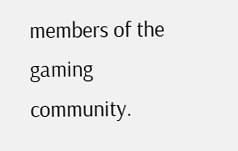members of the gaming community.